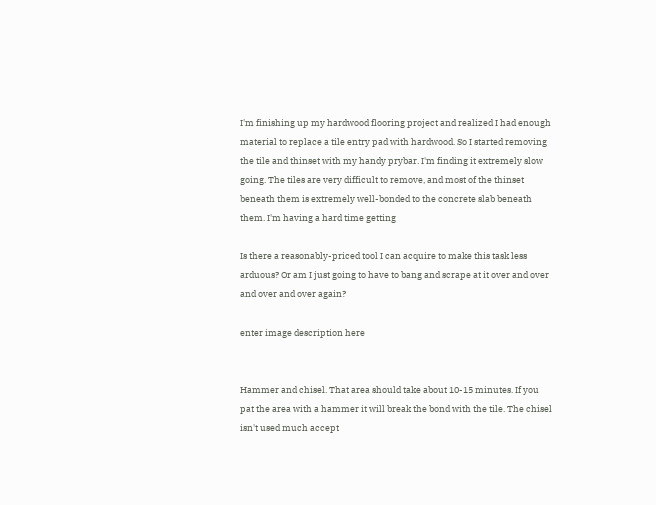I'm finishing up my hardwood flooring project and realized I had enough material to replace a tile entry pad with hardwood. So I started removing the tile and thinset with my handy prybar. I'm finding it extremely slow going. The tiles are very difficult to remove, and most of the thinset beneath them is extremely well-bonded to the concrete slab beneath them. I'm having a hard time getting

Is there a reasonably-priced tool I can acquire to make this task less arduous? Or am I just going to have to bang and scrape at it over and over and over and over again?

enter image description here


Hammer and chisel. That area should take about 10-15 minutes. If you pat the area with a hammer it will break the bond with the tile. The chisel isn't used much accept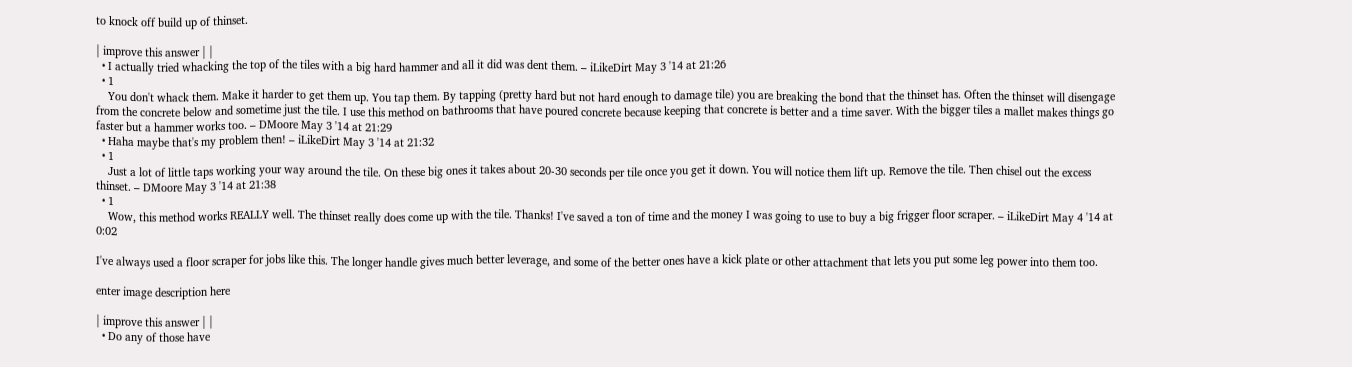to knock off build up of thinset.

| improve this answer | |
  • I actually tried whacking the top of the tiles with a big hard hammer and all it did was dent them. – iLikeDirt May 3 '14 at 21:26
  • 1
    You don't whack them. Make it harder to get them up. You tap them. By tapping (pretty hard but not hard enough to damage tile) you are breaking the bond that the thinset has. Often the thinset will disengage from the concrete below and sometime just the tile. I use this method on bathrooms that have poured concrete because keeping that concrete is better and a time saver. With the bigger tiles a mallet makes things go faster but a hammer works too. – DMoore May 3 '14 at 21:29
  • Haha maybe that's my problem then! – iLikeDirt May 3 '14 at 21:32
  • 1
    Just a lot of little taps working your way around the tile. On these big ones it takes about 20-30 seconds per tile once you get it down. You will notice them lift up. Remove the tile. Then chisel out the excess thinset. – DMoore May 3 '14 at 21:38
  • 1
    Wow, this method works REALLY well. The thinset really does come up with the tile. Thanks! I've saved a ton of time and the money I was going to use to buy a big frigger floor scraper. – iLikeDirt May 4 '14 at 0:02

I've always used a floor scraper for jobs like this. The longer handle gives much better leverage, and some of the better ones have a kick plate or other attachment that lets you put some leg power into them too.

enter image description here

| improve this answer | |
  • Do any of those have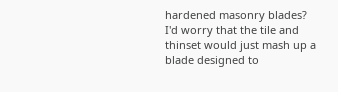hardened masonry blades? I'd worry that the tile and thinset would just mash up a blade designed to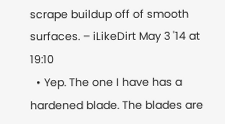scrape buildup off of smooth surfaces. – iLikeDirt May 3 '14 at 19:10
  • Yep. The one I have has a hardened blade. The blades are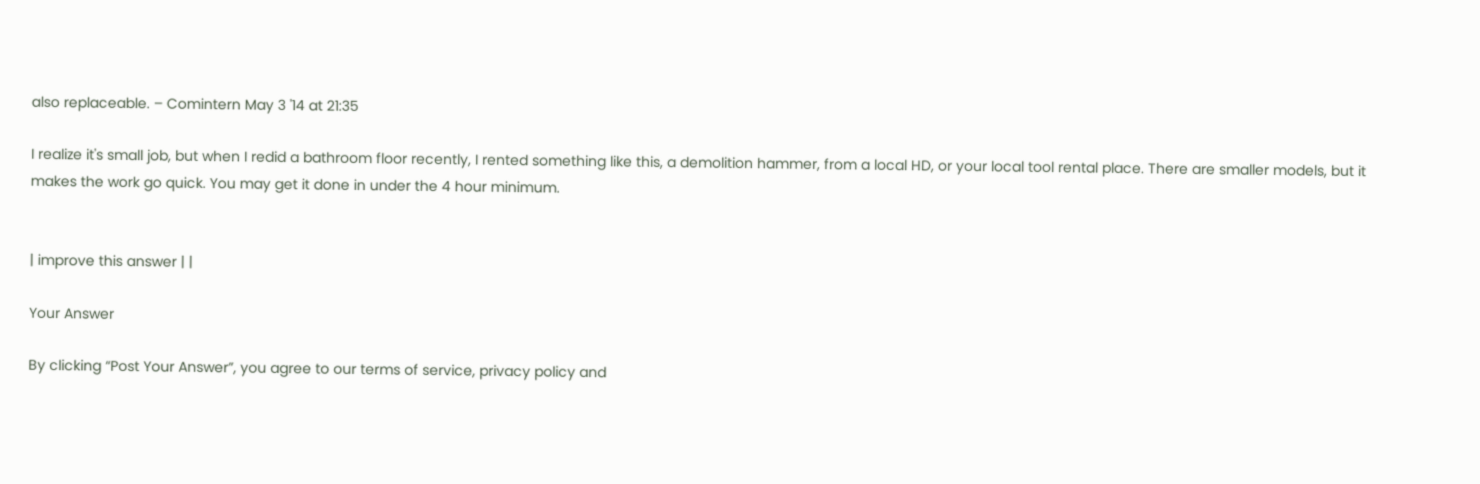also replaceable. – Comintern May 3 '14 at 21:35

I realize it's small job, but when I redid a bathroom floor recently, I rented something like this, a demolition hammer, from a local HD, or your local tool rental place. There are smaller models, but it makes the work go quick. You may get it done in under the 4 hour minimum.


| improve this answer | |

Your Answer

By clicking “Post Your Answer”, you agree to our terms of service, privacy policy and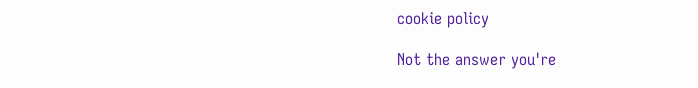cookie policy

Not the answer you're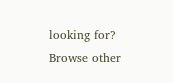looking for? Browse other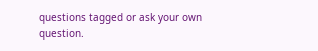questions tagged or ask your own question.